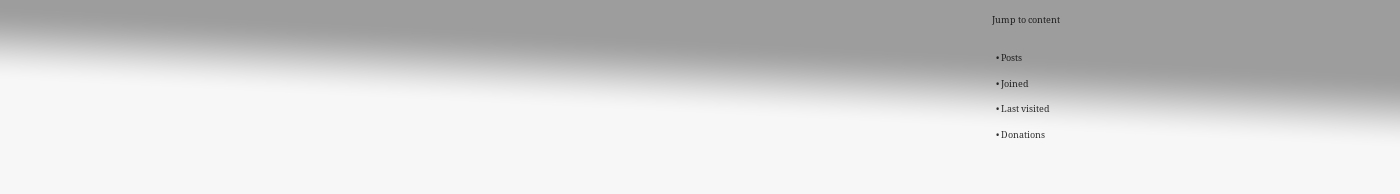Jump to content


  • Posts

  • Joined

  • Last visited

  • Donations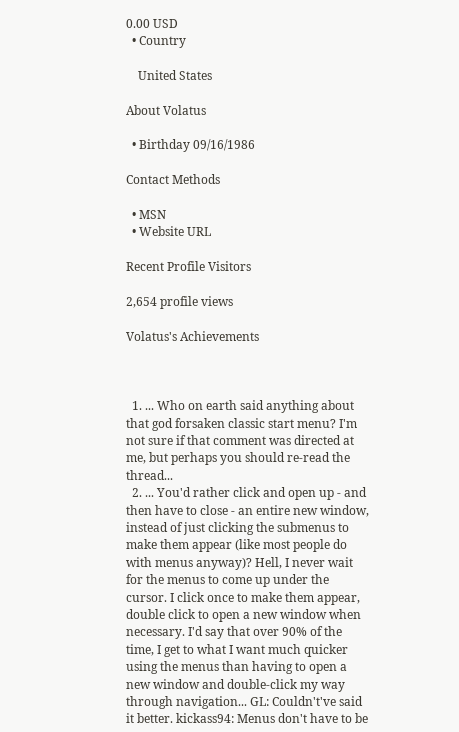0.00 USD
  • Country

    United States

About Volatus

  • Birthday 09/16/1986

Contact Methods

  • MSN
  • Website URL

Recent Profile Visitors

2,654 profile views

Volatus's Achievements



  1. ... Who on earth said anything about that god forsaken classic start menu? I'm not sure if that comment was directed at me, but perhaps you should re-read the thread...
  2. ... You'd rather click and open up - and then have to close - an entire new window, instead of just clicking the submenus to make them appear (like most people do with menus anyway)? Hell, I never wait for the menus to come up under the cursor. I click once to make them appear, double click to open a new window when necessary. I'd say that over 90% of the time, I get to what I want much quicker using the menus than having to open a new window and double-click my way through navigation... GL: Couldn't've said it better. kickass94: Menus don't have to be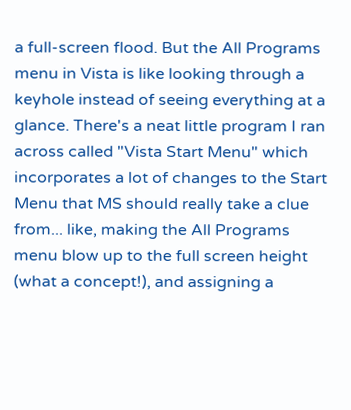a full-screen flood. But the All Programs menu in Vista is like looking through a keyhole instead of seeing everything at a glance. There's a neat little program I ran across called "Vista Start Menu" which incorporates a lot of changes to the Start Menu that MS should really take a clue from... like, making the All Programs menu blow up to the full screen height (what a concept!), and assigning a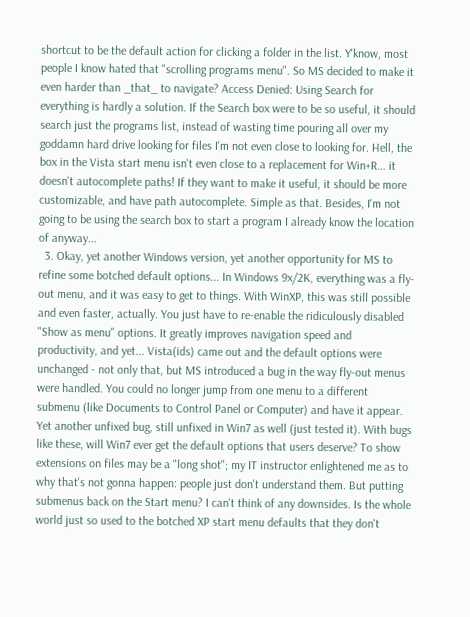shortcut to be the default action for clicking a folder in the list. Y'know, most people I know hated that "scrolling programs menu". So MS decided to make it even harder than _that_ to navigate? Access Denied: Using Search for everything is hardly a solution. If the Search box were to be so useful, it should search just the programs list, instead of wasting time pouring all over my goddamn hard drive looking for files I'm not even close to looking for. Hell, the box in the Vista start menu isn't even close to a replacement for Win+R... it doesn't autocomplete paths! If they want to make it useful, it should be more customizable, and have path autocomplete. Simple as that. Besides, I'm not going to be using the search box to start a program I already know the location of anyway...
  3. Okay, yet another Windows version, yet another opportunity for MS to refine some botched default options... In Windows 9x/2K, everything was a fly-out menu, and it was easy to get to things. With WinXP, this was still possible and even faster, actually. You just have to re-enable the ridiculously disabled "Show as menu" options. It greatly improves navigation speed and productivity, and yet... Vista(ids) came out and the default options were unchanged - not only that, but MS introduced a bug in the way fly-out menus were handled. You could no longer jump from one menu to a different submenu (like Documents to Control Panel or Computer) and have it appear. Yet another unfixed bug, still unfixed in Win7 as well (just tested it). With bugs like these, will Win7 ever get the default options that users deserve? To show extensions on files may be a "long shot"; my IT instructor enlightened me as to why that's not gonna happen: people just don't understand them. But putting submenus back on the Start menu? I can't think of any downsides. Is the whole world just so used to the botched XP start menu defaults that they don't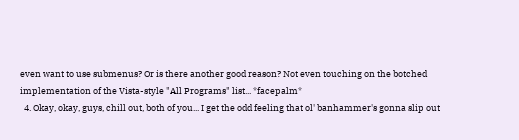even want to use submenus? Or is there another good reason? Not even touching on the botched implementation of the Vista-style "All Programs" list... *facepalm*
  4. Okay, okay, guys, chill out, both of you... I get the odd feeling that ol' banhammer's gonna slip out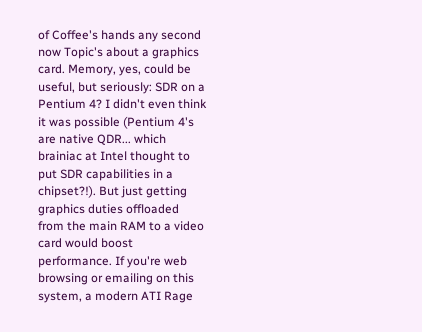of Coffee's hands any second now Topic's about a graphics card. Memory, yes, could be useful, but seriously: SDR on a Pentium 4? I didn't even think it was possible (Pentium 4's are native QDR... which brainiac at Intel thought to put SDR capabilities in a chipset?!). But just getting graphics duties offloaded from the main RAM to a video card would boost performance. If you're web browsing or emailing on this system, a modern ATI Rage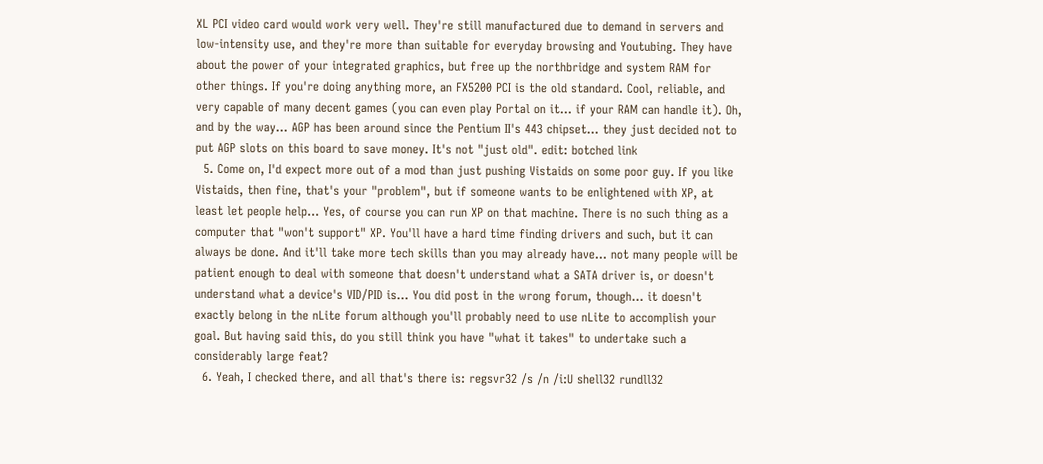XL PCI video card would work very well. They're still manufactured due to demand in servers and low-intensity use, and they're more than suitable for everyday browsing and Youtubing. They have about the power of your integrated graphics, but free up the northbridge and system RAM for other things. If you're doing anything more, an FX5200 PCI is the old standard. Cool, reliable, and very capable of many decent games (you can even play Portal on it... if your RAM can handle it). Oh, and by the way... AGP has been around since the Pentium II's 443 chipset... they just decided not to put AGP slots on this board to save money. It's not "just old". edit: botched link
  5. Come on, I'd expect more out of a mod than just pushing Vistaids on some poor guy. If you like Vistaids, then fine, that's your "problem", but if someone wants to be enlightened with XP, at least let people help... Yes, of course you can run XP on that machine. There is no such thing as a computer that "won't support" XP. You'll have a hard time finding drivers and such, but it can always be done. And it'll take more tech skills than you may already have... not many people will be patient enough to deal with someone that doesn't understand what a SATA driver is, or doesn't understand what a device's VID/PID is... You did post in the wrong forum, though... it doesn't exactly belong in the nLite forum although you'll probably need to use nLite to accomplish your goal. But having said this, do you still think you have "what it takes" to undertake such a considerably large feat?
  6. Yeah, I checked there, and all that's there is: regsvr32 /s /n /i:U shell32 rundll32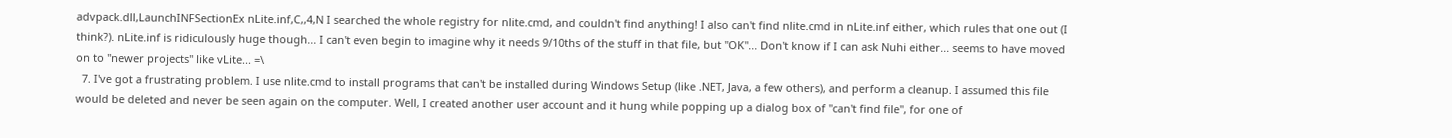advpack.dll,LaunchINFSectionEx nLite.inf,C,,4,N I searched the whole registry for nlite.cmd, and couldn't find anything! I also can't find nlite.cmd in nLite.inf either, which rules that one out (I think?). nLite.inf is ridiculously huge though... I can't even begin to imagine why it needs 9/10ths of the stuff in that file, but "OK"... Don't know if I can ask Nuhi either... seems to have moved on to "newer projects" like vLite... =\
  7. I've got a frustrating problem. I use nlite.cmd to install programs that can't be installed during Windows Setup (like .NET, Java, a few others), and perform a cleanup. I assumed this file would be deleted and never be seen again on the computer. Well, I created another user account and it hung while popping up a dialog box of "can't find file", for one of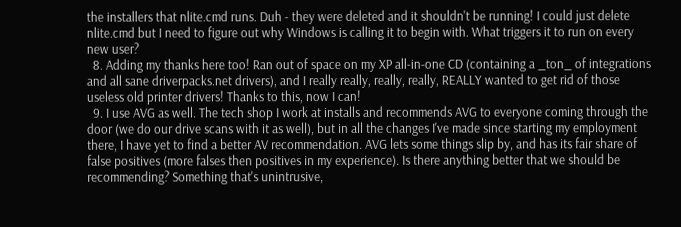the installers that nlite.cmd runs. Duh - they were deleted and it shouldn't be running! I could just delete nlite.cmd but I need to figure out why Windows is calling it to begin with. What triggers it to run on every new user?
  8. Adding my thanks here too! Ran out of space on my XP all-in-one CD (containing a _ton_ of integrations and all sane driverpacks.net drivers), and I really really, really, really, REALLY wanted to get rid of those useless old printer drivers! Thanks to this, now I can!
  9. I use AVG as well. The tech shop I work at installs and recommends AVG to everyone coming through the door (we do our drive scans with it as well), but in all the changes I've made since starting my employment there, I have yet to find a better AV recommendation. AVG lets some things slip by, and has its fair share of false positives (more falses then positives in my experience). Is there anything better that we should be recommending? Something that's unintrusive,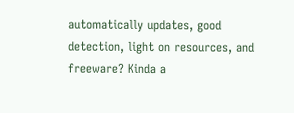automatically updates, good detection, light on resources, and freeware? Kinda a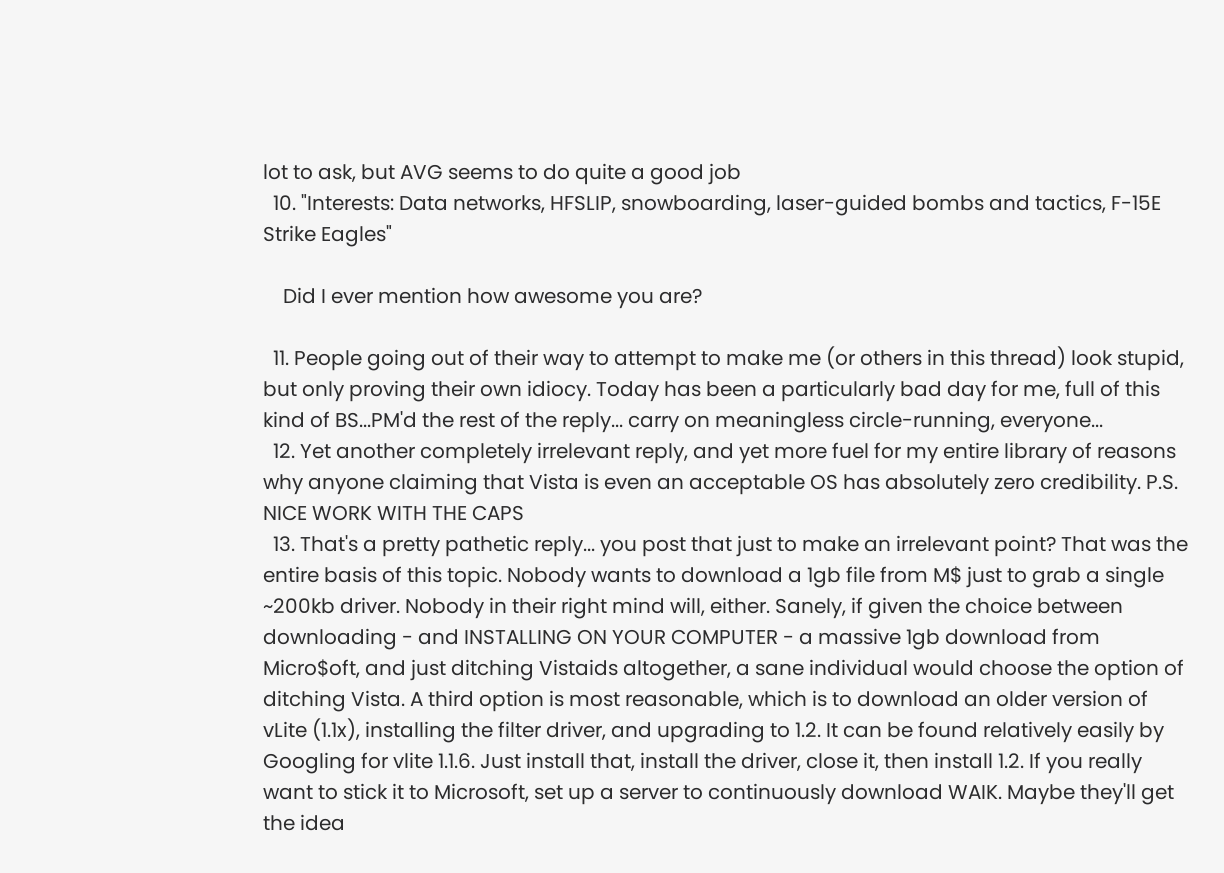lot to ask, but AVG seems to do quite a good job
  10. "Interests: Data networks, HFSLIP, snowboarding, laser-guided bombs and tactics, F-15E Strike Eagles"

    Did I ever mention how awesome you are?

  11. People going out of their way to attempt to make me (or others in this thread) look stupid, but only proving their own idiocy. Today has been a particularly bad day for me, full of this kind of BS...PM'd the rest of the reply... carry on meaningless circle-running, everyone...
  12. Yet another completely irrelevant reply, and yet more fuel for my entire library of reasons why anyone claiming that Vista is even an acceptable OS has absolutely zero credibility. P.S. NICE WORK WITH THE CAPS
  13. That's a pretty pathetic reply... you post that just to make an irrelevant point? That was the entire basis of this topic. Nobody wants to download a 1gb file from M$ just to grab a single ~200kb driver. Nobody in their right mind will, either. Sanely, if given the choice between downloading - and INSTALLING ON YOUR COMPUTER - a massive 1gb download from Micro$oft, and just ditching Vistaids altogether, a sane individual would choose the option of ditching Vista. A third option is most reasonable, which is to download an older version of vLite (1.1x), installing the filter driver, and upgrading to 1.2. It can be found relatively easily by Googling for vlite 1.1.6. Just install that, install the driver, close it, then install 1.2. If you really want to stick it to Microsoft, set up a server to continuously download WAIK. Maybe they'll get the idea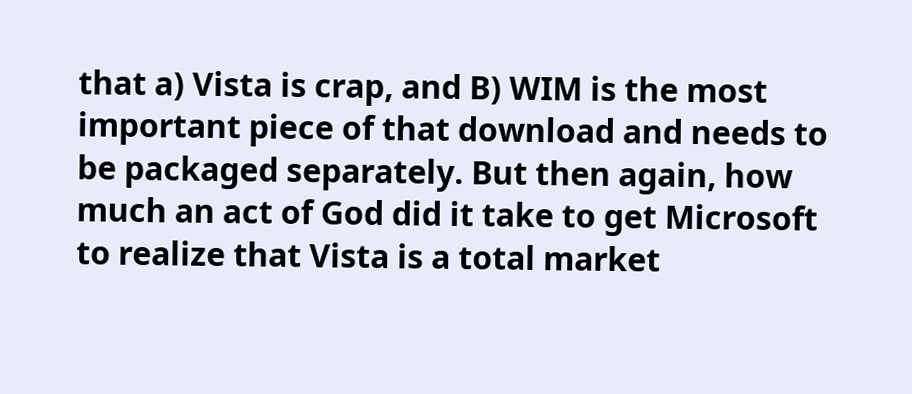that a) Vista is crap, and B) WIM is the most important piece of that download and needs to be packaged separately. But then again, how much an act of God did it take to get Microsoft to realize that Vista is a total market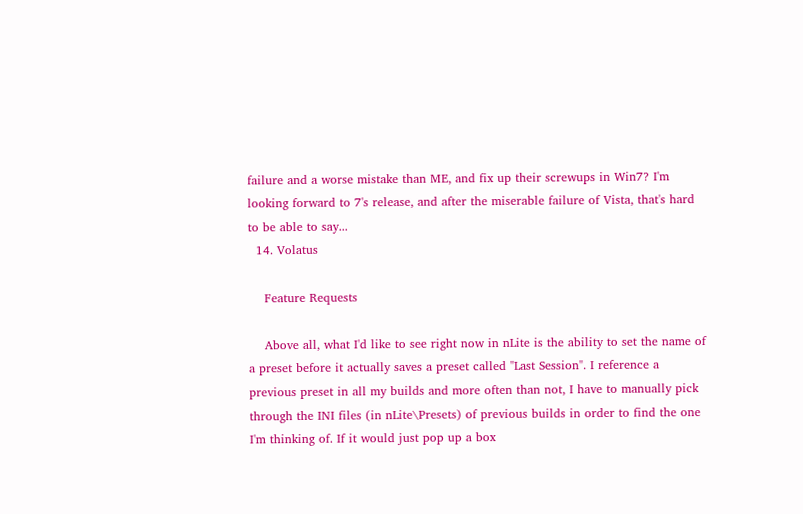failure and a worse mistake than ME, and fix up their screwups in Win7? I'm looking forward to 7's release, and after the miserable failure of Vista, that's hard to be able to say...
  14. Volatus

    Feature Requests

    Above all, what I'd like to see right now in nLite is the ability to set the name of a preset before it actually saves a preset called "Last Session". I reference a previous preset in all my builds and more often than not, I have to manually pick through the INI files (in nLite\Presets) of previous builds in order to find the one I'm thinking of. If it would just pop up a box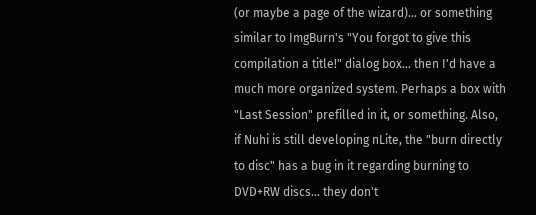(or maybe a page of the wizard)... or something similar to ImgBurn's "You forgot to give this compilation a title!" dialog box... then I'd have a much more organized system. Perhaps a box with "Last Session" prefilled in it, or something. Also, if Nuhi is still developing nLite, the "burn directly to disc" has a bug in it regarding burning to DVD+RW discs... they don't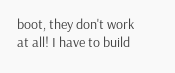boot, they don't work at all! I have to build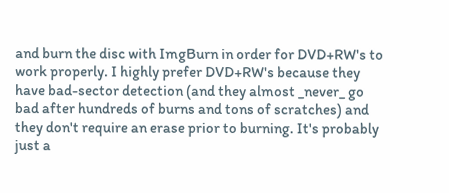and burn the disc with ImgBurn in order for DVD+RW's to work properly. I highly prefer DVD+RW's because they have bad-sector detection (and they almost _never_ go bad after hundreds of burns and tons of scratches) and they don't require an erase prior to burning. It's probably just a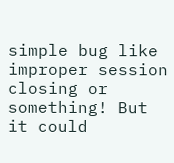simple bug like improper session closing or something! But it could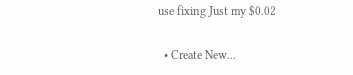use fixing Just my $0.02

  • Create New...